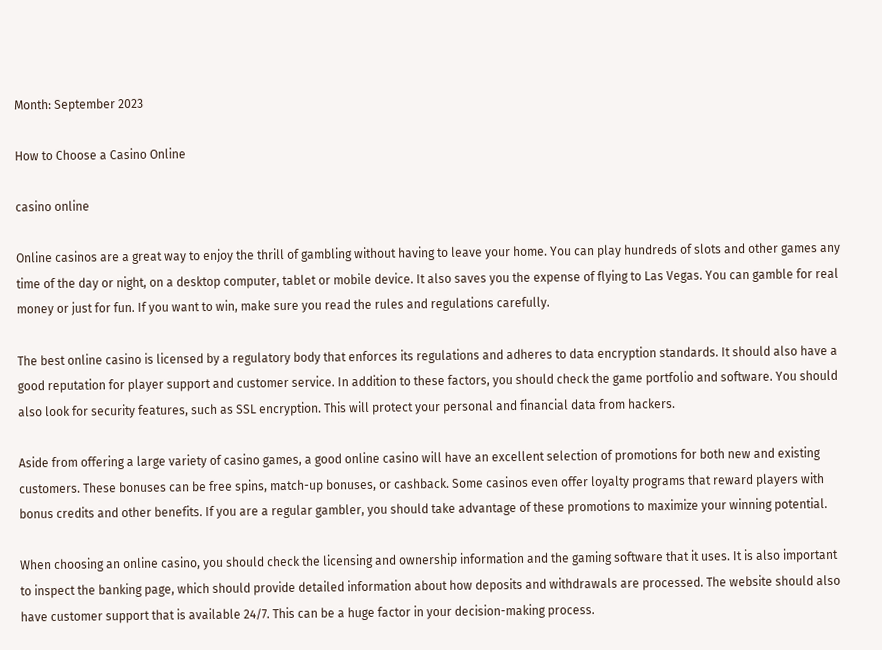Month: September 2023

How to Choose a Casino Online

casino online

Online casinos are a great way to enjoy the thrill of gambling without having to leave your home. You can play hundreds of slots and other games any time of the day or night, on a desktop computer, tablet or mobile device. It also saves you the expense of flying to Las Vegas. You can gamble for real money or just for fun. If you want to win, make sure you read the rules and regulations carefully.

The best online casino is licensed by a regulatory body that enforces its regulations and adheres to data encryption standards. It should also have a good reputation for player support and customer service. In addition to these factors, you should check the game portfolio and software. You should also look for security features, such as SSL encryption. This will protect your personal and financial data from hackers.

Aside from offering a large variety of casino games, a good online casino will have an excellent selection of promotions for both new and existing customers. These bonuses can be free spins, match-up bonuses, or cashback. Some casinos even offer loyalty programs that reward players with bonus credits and other benefits. If you are a regular gambler, you should take advantage of these promotions to maximize your winning potential.

When choosing an online casino, you should check the licensing and ownership information and the gaming software that it uses. It is also important to inspect the banking page, which should provide detailed information about how deposits and withdrawals are processed. The website should also have customer support that is available 24/7. This can be a huge factor in your decision-making process.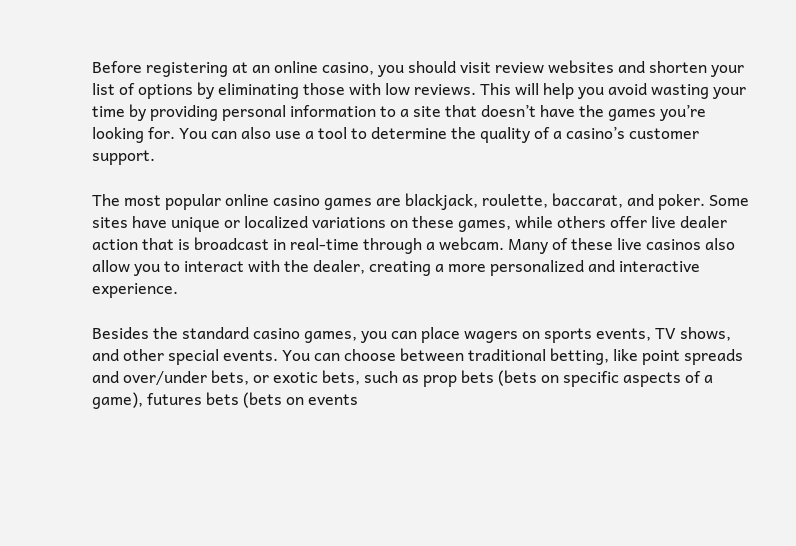Before registering at an online casino, you should visit review websites and shorten your list of options by eliminating those with low reviews. This will help you avoid wasting your time by providing personal information to a site that doesn’t have the games you’re looking for. You can also use a tool to determine the quality of a casino’s customer support.

The most popular online casino games are blackjack, roulette, baccarat, and poker. Some sites have unique or localized variations on these games, while others offer live dealer action that is broadcast in real-time through a webcam. Many of these live casinos also allow you to interact with the dealer, creating a more personalized and interactive experience.

Besides the standard casino games, you can place wagers on sports events, TV shows, and other special events. You can choose between traditional betting, like point spreads and over/under bets, or exotic bets, such as prop bets (bets on specific aspects of a game), futures bets (bets on events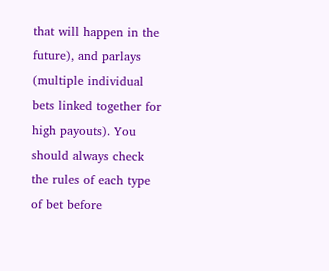that will happen in the future), and parlays (multiple individual bets linked together for high payouts). You should always check the rules of each type of bet before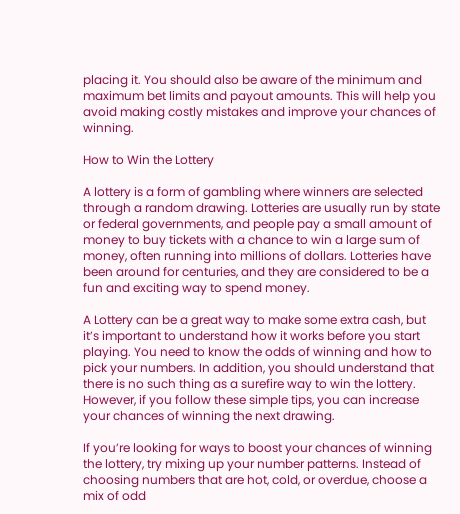placing it. You should also be aware of the minimum and maximum bet limits and payout amounts. This will help you avoid making costly mistakes and improve your chances of winning.

How to Win the Lottery

A lottery is a form of gambling where winners are selected through a random drawing. Lotteries are usually run by state or federal governments, and people pay a small amount of money to buy tickets with a chance to win a large sum of money, often running into millions of dollars. Lotteries have been around for centuries, and they are considered to be a fun and exciting way to spend money.

A Lottery can be a great way to make some extra cash, but it’s important to understand how it works before you start playing. You need to know the odds of winning and how to pick your numbers. In addition, you should understand that there is no such thing as a surefire way to win the lottery. However, if you follow these simple tips, you can increase your chances of winning the next drawing.

If you’re looking for ways to boost your chances of winning the lottery, try mixing up your number patterns. Instead of choosing numbers that are hot, cold, or overdue, choose a mix of odd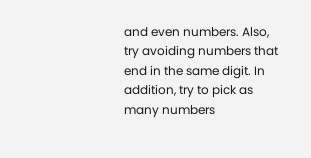and even numbers. Also, try avoiding numbers that end in the same digit. In addition, try to pick as many numbers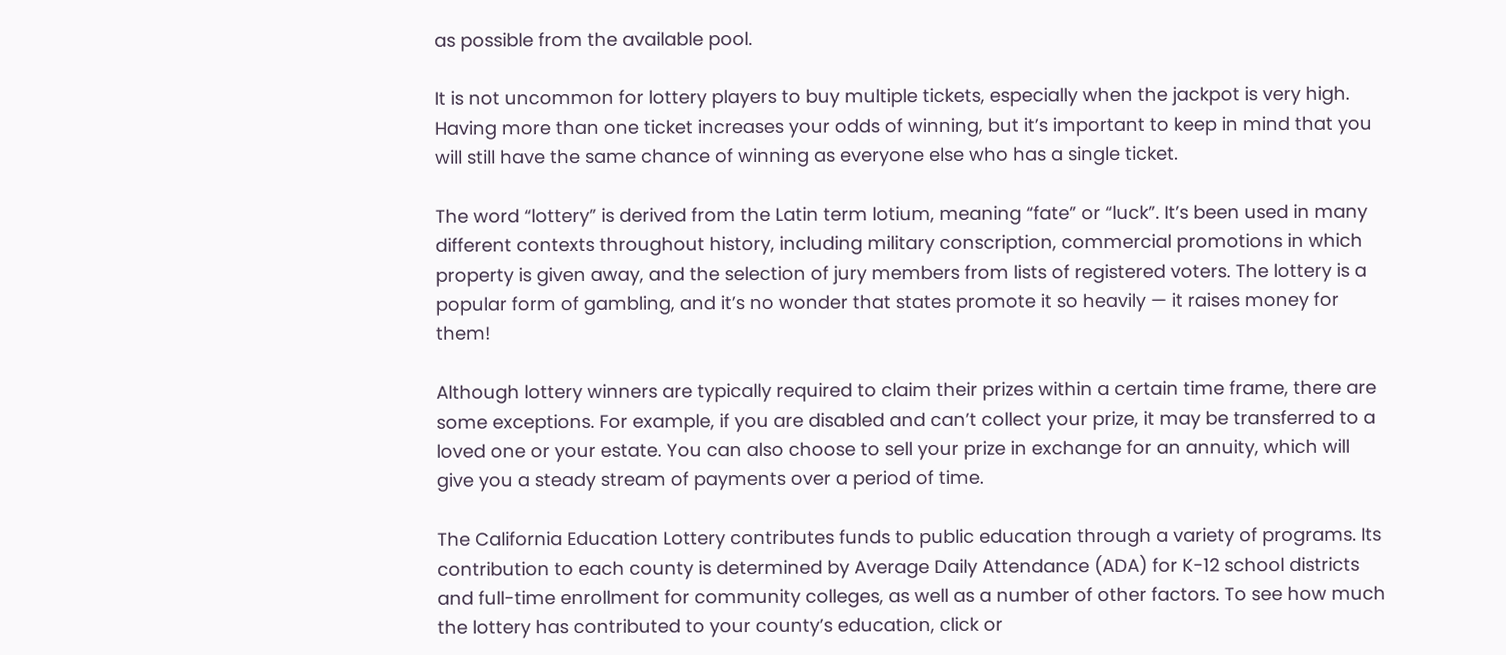as possible from the available pool.

It is not uncommon for lottery players to buy multiple tickets, especially when the jackpot is very high. Having more than one ticket increases your odds of winning, but it’s important to keep in mind that you will still have the same chance of winning as everyone else who has a single ticket.

The word “lottery” is derived from the Latin term lotium, meaning “fate” or “luck”. It’s been used in many different contexts throughout history, including military conscription, commercial promotions in which property is given away, and the selection of jury members from lists of registered voters. The lottery is a popular form of gambling, and it’s no wonder that states promote it so heavily — it raises money for them!

Although lottery winners are typically required to claim their prizes within a certain time frame, there are some exceptions. For example, if you are disabled and can’t collect your prize, it may be transferred to a loved one or your estate. You can also choose to sell your prize in exchange for an annuity, which will give you a steady stream of payments over a period of time.

The California Education Lottery contributes funds to public education through a variety of programs. Its contribution to each county is determined by Average Daily Attendance (ADA) for K-12 school districts and full-time enrollment for community colleges, as well as a number of other factors. To see how much the lottery has contributed to your county’s education, click or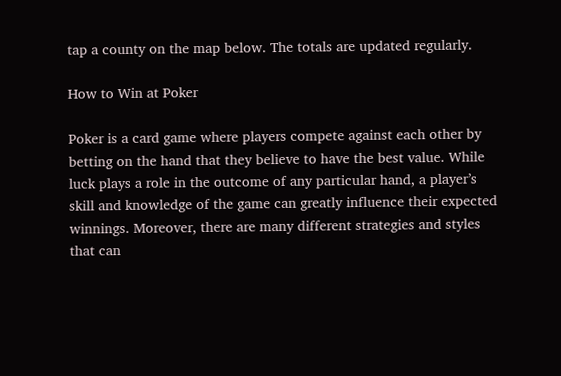tap a county on the map below. The totals are updated regularly.

How to Win at Poker

Poker is a card game where players compete against each other by betting on the hand that they believe to have the best value. While luck plays a role in the outcome of any particular hand, a player’s skill and knowledge of the game can greatly influence their expected winnings. Moreover, there are many different strategies and styles that can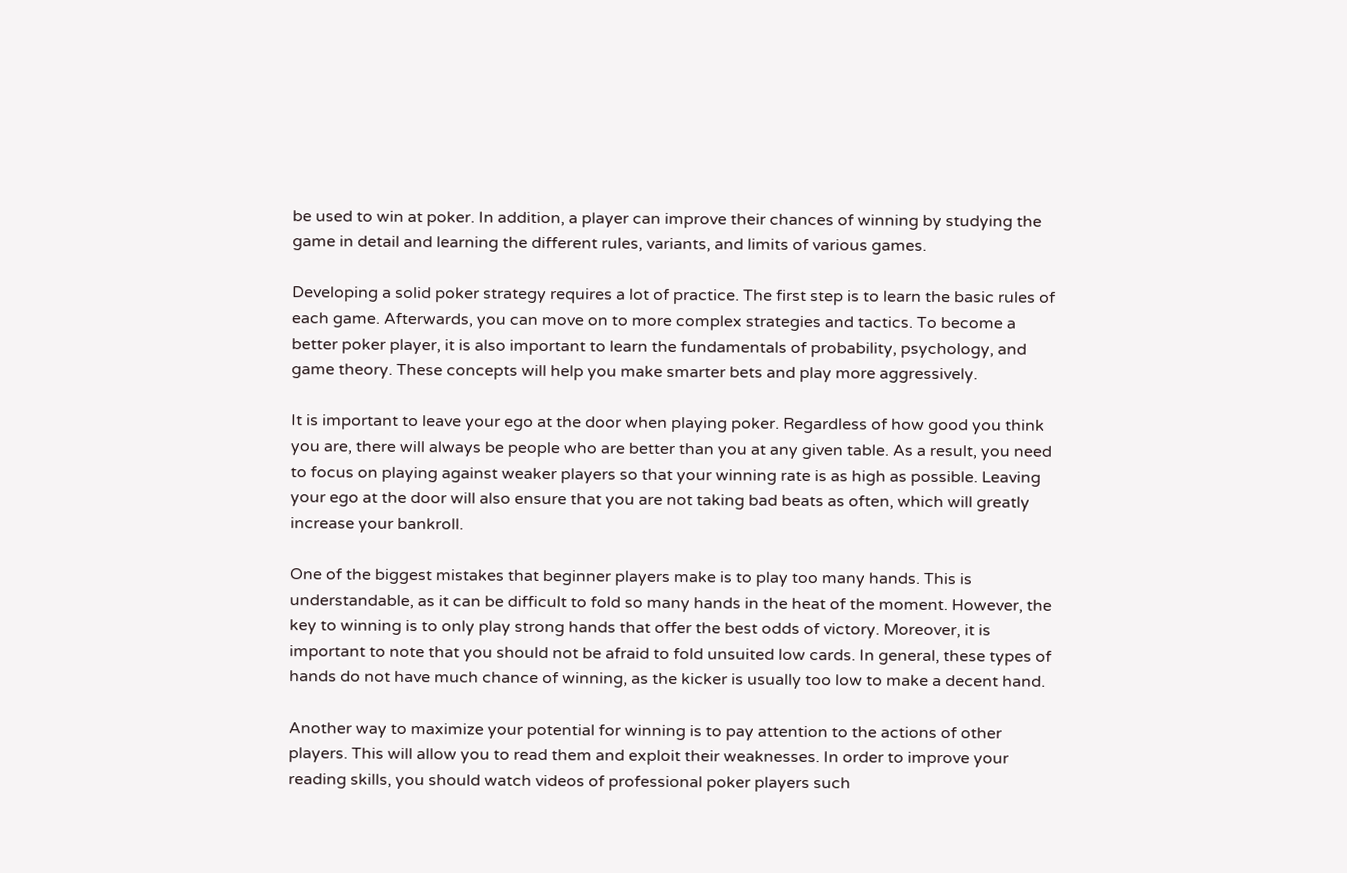be used to win at poker. In addition, a player can improve their chances of winning by studying the game in detail and learning the different rules, variants, and limits of various games.

Developing a solid poker strategy requires a lot of practice. The first step is to learn the basic rules of each game. Afterwards, you can move on to more complex strategies and tactics. To become a better poker player, it is also important to learn the fundamentals of probability, psychology, and game theory. These concepts will help you make smarter bets and play more aggressively.

It is important to leave your ego at the door when playing poker. Regardless of how good you think you are, there will always be people who are better than you at any given table. As a result, you need to focus on playing against weaker players so that your winning rate is as high as possible. Leaving your ego at the door will also ensure that you are not taking bad beats as often, which will greatly increase your bankroll.

One of the biggest mistakes that beginner players make is to play too many hands. This is understandable, as it can be difficult to fold so many hands in the heat of the moment. However, the key to winning is to only play strong hands that offer the best odds of victory. Moreover, it is important to note that you should not be afraid to fold unsuited low cards. In general, these types of hands do not have much chance of winning, as the kicker is usually too low to make a decent hand.

Another way to maximize your potential for winning is to pay attention to the actions of other players. This will allow you to read them and exploit their weaknesses. In order to improve your reading skills, you should watch videos of professional poker players such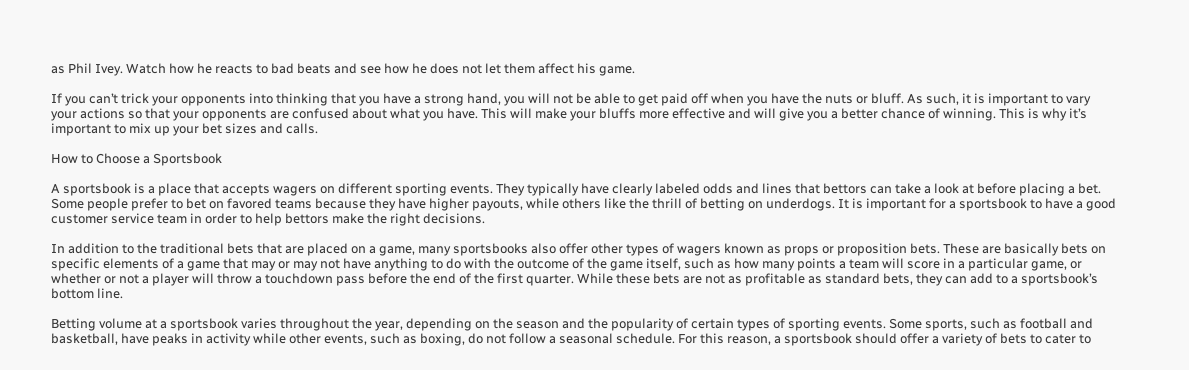as Phil Ivey. Watch how he reacts to bad beats and see how he does not let them affect his game.

If you can’t trick your opponents into thinking that you have a strong hand, you will not be able to get paid off when you have the nuts or bluff. As such, it is important to vary your actions so that your opponents are confused about what you have. This will make your bluffs more effective and will give you a better chance of winning. This is why it’s important to mix up your bet sizes and calls.

How to Choose a Sportsbook

A sportsbook is a place that accepts wagers on different sporting events. They typically have clearly labeled odds and lines that bettors can take a look at before placing a bet. Some people prefer to bet on favored teams because they have higher payouts, while others like the thrill of betting on underdogs. It is important for a sportsbook to have a good customer service team in order to help bettors make the right decisions.

In addition to the traditional bets that are placed on a game, many sportsbooks also offer other types of wagers known as props or proposition bets. These are basically bets on specific elements of a game that may or may not have anything to do with the outcome of the game itself, such as how many points a team will score in a particular game, or whether or not a player will throw a touchdown pass before the end of the first quarter. While these bets are not as profitable as standard bets, they can add to a sportsbook’s bottom line.

Betting volume at a sportsbook varies throughout the year, depending on the season and the popularity of certain types of sporting events. Some sports, such as football and basketball, have peaks in activity while other events, such as boxing, do not follow a seasonal schedule. For this reason, a sportsbook should offer a variety of bets to cater to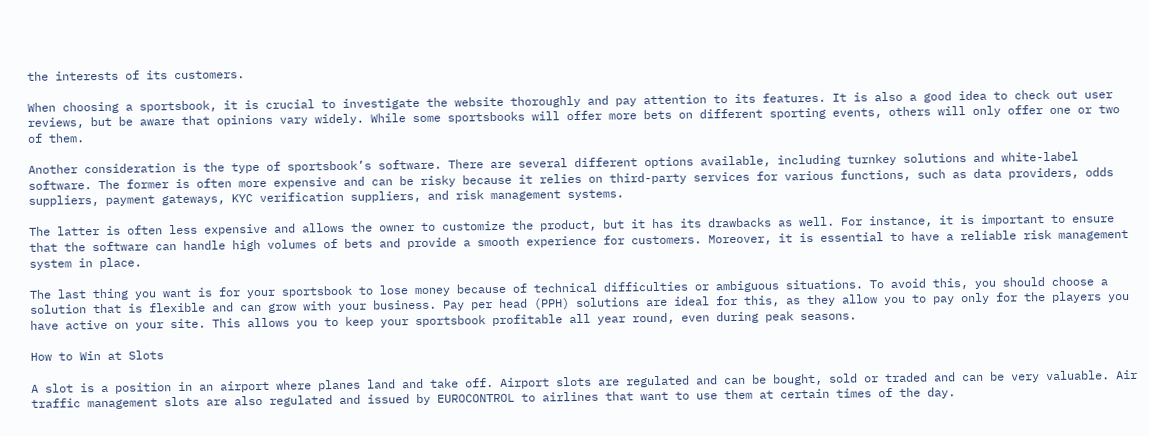the interests of its customers.

When choosing a sportsbook, it is crucial to investigate the website thoroughly and pay attention to its features. It is also a good idea to check out user reviews, but be aware that opinions vary widely. While some sportsbooks will offer more bets on different sporting events, others will only offer one or two of them.

Another consideration is the type of sportsbook’s software. There are several different options available, including turnkey solutions and white-label software. The former is often more expensive and can be risky because it relies on third-party services for various functions, such as data providers, odds suppliers, payment gateways, KYC verification suppliers, and risk management systems.

The latter is often less expensive and allows the owner to customize the product, but it has its drawbacks as well. For instance, it is important to ensure that the software can handle high volumes of bets and provide a smooth experience for customers. Moreover, it is essential to have a reliable risk management system in place.

The last thing you want is for your sportsbook to lose money because of technical difficulties or ambiguous situations. To avoid this, you should choose a solution that is flexible and can grow with your business. Pay per head (PPH) solutions are ideal for this, as they allow you to pay only for the players you have active on your site. This allows you to keep your sportsbook profitable all year round, even during peak seasons.

How to Win at Slots

A slot is a position in an airport where planes land and take off. Airport slots are regulated and can be bought, sold or traded and can be very valuable. Air traffic management slots are also regulated and issued by EUROCONTROL to airlines that want to use them at certain times of the day.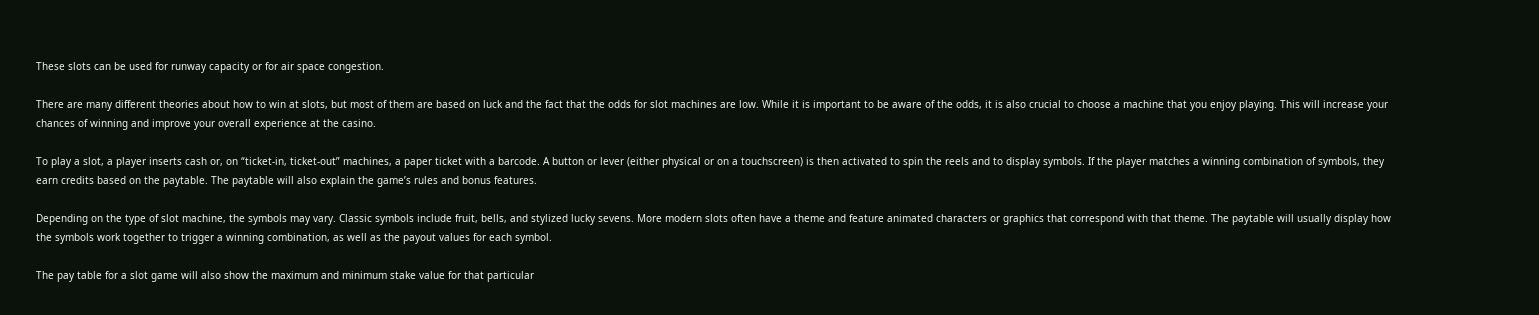These slots can be used for runway capacity or for air space congestion.

There are many different theories about how to win at slots, but most of them are based on luck and the fact that the odds for slot machines are low. While it is important to be aware of the odds, it is also crucial to choose a machine that you enjoy playing. This will increase your chances of winning and improve your overall experience at the casino.

To play a slot, a player inserts cash or, on “ticket-in, ticket-out” machines, a paper ticket with a barcode. A button or lever (either physical or on a touchscreen) is then activated to spin the reels and to display symbols. If the player matches a winning combination of symbols, they earn credits based on the paytable. The paytable will also explain the game’s rules and bonus features.

Depending on the type of slot machine, the symbols may vary. Classic symbols include fruit, bells, and stylized lucky sevens. More modern slots often have a theme and feature animated characters or graphics that correspond with that theme. The paytable will usually display how the symbols work together to trigger a winning combination, as well as the payout values for each symbol.

The pay table for a slot game will also show the maximum and minimum stake value for that particular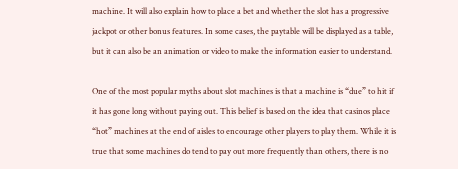machine. It will also explain how to place a bet and whether the slot has a progressive jackpot or other bonus features. In some cases, the paytable will be displayed as a table, but it can also be an animation or video to make the information easier to understand.

One of the most popular myths about slot machines is that a machine is “due” to hit if it has gone long without paying out. This belief is based on the idea that casinos place “hot” machines at the end of aisles to encourage other players to play them. While it is true that some machines do tend to pay out more frequently than others, there is no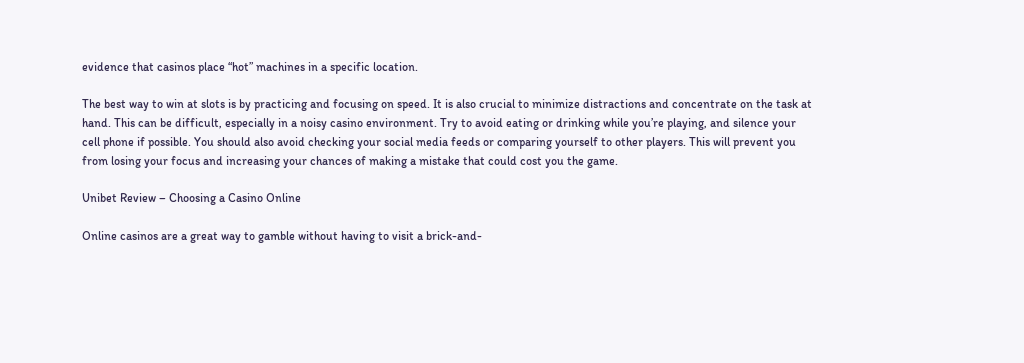evidence that casinos place “hot” machines in a specific location.

The best way to win at slots is by practicing and focusing on speed. It is also crucial to minimize distractions and concentrate on the task at hand. This can be difficult, especially in a noisy casino environment. Try to avoid eating or drinking while you’re playing, and silence your cell phone if possible. You should also avoid checking your social media feeds or comparing yourself to other players. This will prevent you from losing your focus and increasing your chances of making a mistake that could cost you the game.

Unibet Review – Choosing a Casino Online

Online casinos are a great way to gamble without having to visit a brick-and-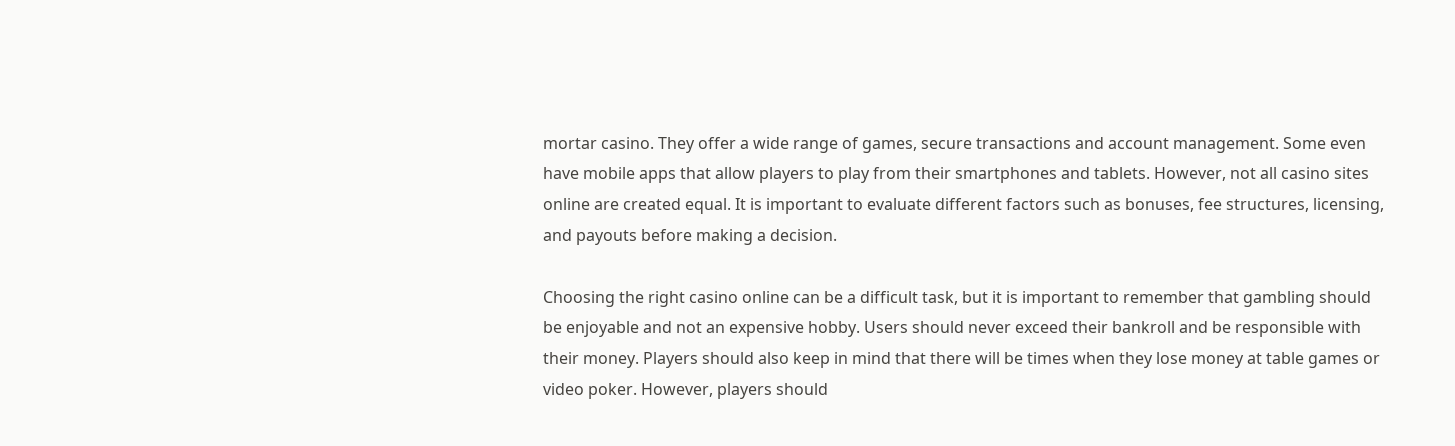mortar casino. They offer a wide range of games, secure transactions and account management. Some even have mobile apps that allow players to play from their smartphones and tablets. However, not all casino sites online are created equal. It is important to evaluate different factors such as bonuses, fee structures, licensing, and payouts before making a decision.

Choosing the right casino online can be a difficult task, but it is important to remember that gambling should be enjoyable and not an expensive hobby. Users should never exceed their bankroll and be responsible with their money. Players should also keep in mind that there will be times when they lose money at table games or video poker. However, players should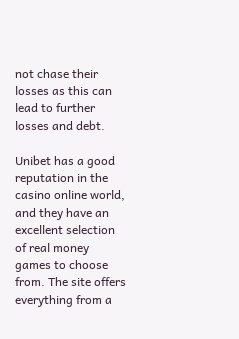not chase their losses as this can lead to further losses and debt.

Unibet has a good reputation in the casino online world, and they have an excellent selection of real money games to choose from. The site offers everything from a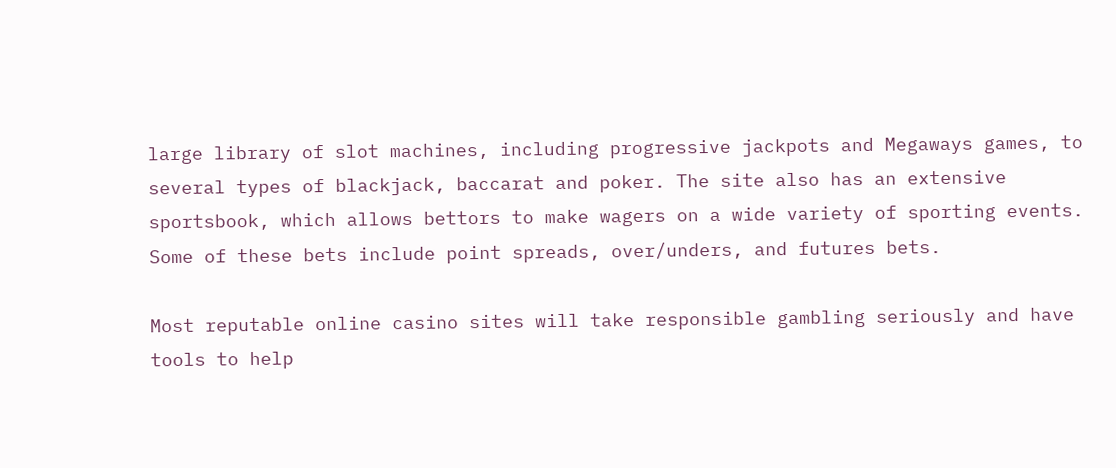large library of slot machines, including progressive jackpots and Megaways games, to several types of blackjack, baccarat and poker. The site also has an extensive sportsbook, which allows bettors to make wagers on a wide variety of sporting events. Some of these bets include point spreads, over/unders, and futures bets.

Most reputable online casino sites will take responsible gambling seriously and have tools to help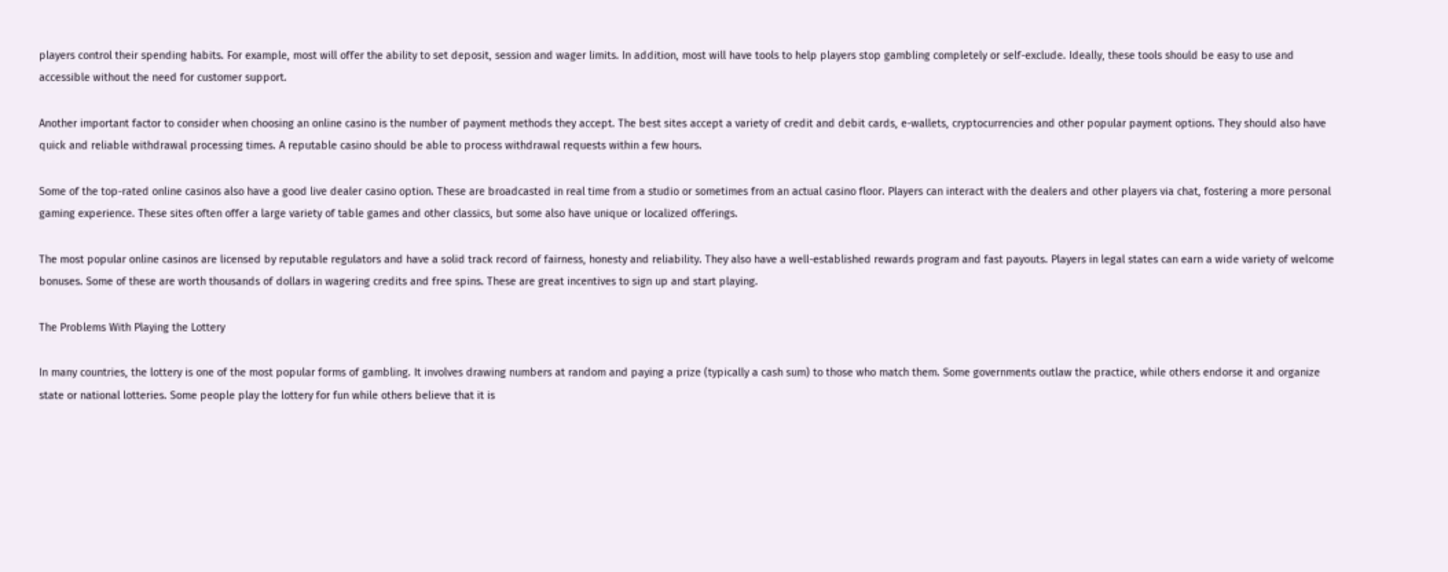players control their spending habits. For example, most will offer the ability to set deposit, session and wager limits. In addition, most will have tools to help players stop gambling completely or self-exclude. Ideally, these tools should be easy to use and accessible without the need for customer support.

Another important factor to consider when choosing an online casino is the number of payment methods they accept. The best sites accept a variety of credit and debit cards, e-wallets, cryptocurrencies and other popular payment options. They should also have quick and reliable withdrawal processing times. A reputable casino should be able to process withdrawal requests within a few hours.

Some of the top-rated online casinos also have a good live dealer casino option. These are broadcasted in real time from a studio or sometimes from an actual casino floor. Players can interact with the dealers and other players via chat, fostering a more personal gaming experience. These sites often offer a large variety of table games and other classics, but some also have unique or localized offerings.

The most popular online casinos are licensed by reputable regulators and have a solid track record of fairness, honesty and reliability. They also have a well-established rewards program and fast payouts. Players in legal states can earn a wide variety of welcome bonuses. Some of these are worth thousands of dollars in wagering credits and free spins. These are great incentives to sign up and start playing.

The Problems With Playing the Lottery

In many countries, the lottery is one of the most popular forms of gambling. It involves drawing numbers at random and paying a prize (typically a cash sum) to those who match them. Some governments outlaw the practice, while others endorse it and organize state or national lotteries. Some people play the lottery for fun while others believe that it is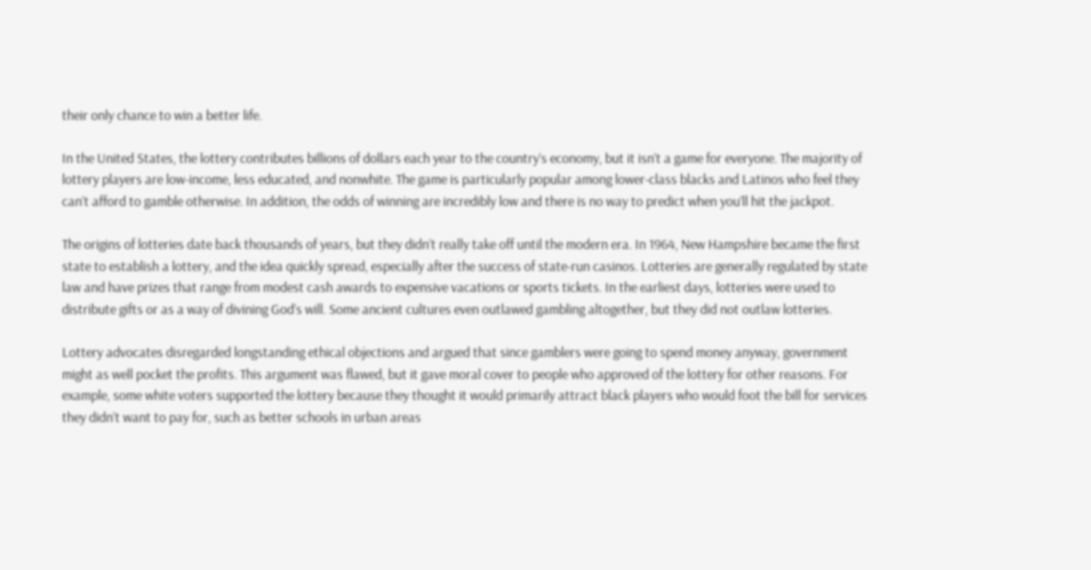their only chance to win a better life.

In the United States, the lottery contributes billions of dollars each year to the country’s economy, but it isn’t a game for everyone. The majority of lottery players are low-income, less educated, and nonwhite. The game is particularly popular among lower-class blacks and Latinos who feel they can’t afford to gamble otherwise. In addition, the odds of winning are incredibly low and there is no way to predict when you’ll hit the jackpot.

The origins of lotteries date back thousands of years, but they didn’t really take off until the modern era. In 1964, New Hampshire became the first state to establish a lottery, and the idea quickly spread, especially after the success of state-run casinos. Lotteries are generally regulated by state law and have prizes that range from modest cash awards to expensive vacations or sports tickets. In the earliest days, lotteries were used to distribute gifts or as a way of divining God’s will. Some ancient cultures even outlawed gambling altogether, but they did not outlaw lotteries.

Lottery advocates disregarded longstanding ethical objections and argued that since gamblers were going to spend money anyway, government might as well pocket the profits. This argument was flawed, but it gave moral cover to people who approved of the lottery for other reasons. For example, some white voters supported the lottery because they thought it would primarily attract black players who would foot the bill for services they didn’t want to pay for, such as better schools in urban areas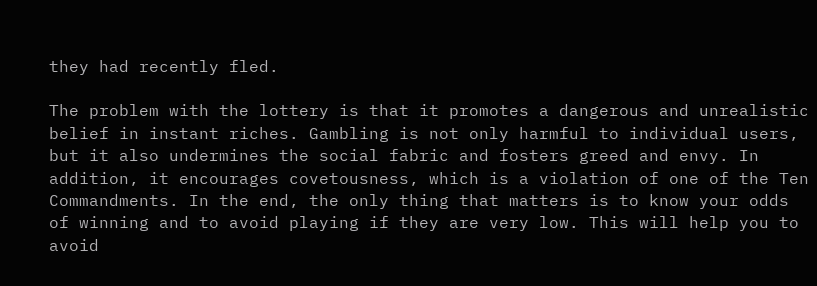they had recently fled.

The problem with the lottery is that it promotes a dangerous and unrealistic belief in instant riches. Gambling is not only harmful to individual users, but it also undermines the social fabric and fosters greed and envy. In addition, it encourages covetousness, which is a violation of one of the Ten Commandments. In the end, the only thing that matters is to know your odds of winning and to avoid playing if they are very low. This will help you to avoid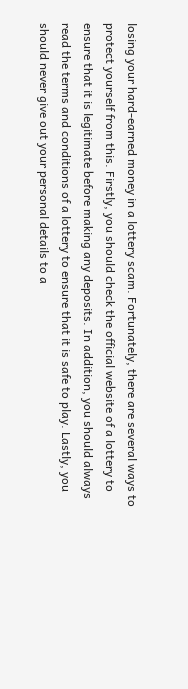losing your hard-earned money in a lottery scam. Fortunately, there are several ways to protect yourself from this. Firstly, you should check the official website of a lottery to ensure that it is legitimate before making any deposits. In addition, you should always read the terms and conditions of a lottery to ensure that it is safe to play. Lastly, you should never give out your personal details to a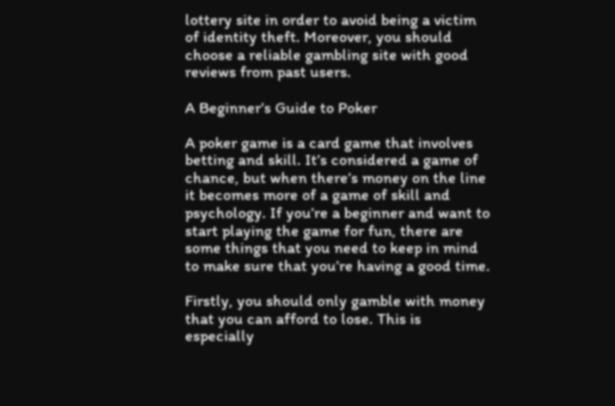lottery site in order to avoid being a victim of identity theft. Moreover, you should choose a reliable gambling site with good reviews from past users.

A Beginner’s Guide to Poker

A poker game is a card game that involves betting and skill. It’s considered a game of chance, but when there’s money on the line it becomes more of a game of skill and psychology. If you’re a beginner and want to start playing the game for fun, there are some things that you need to keep in mind to make sure that you’re having a good time.

Firstly, you should only gamble with money that you can afford to lose. This is especially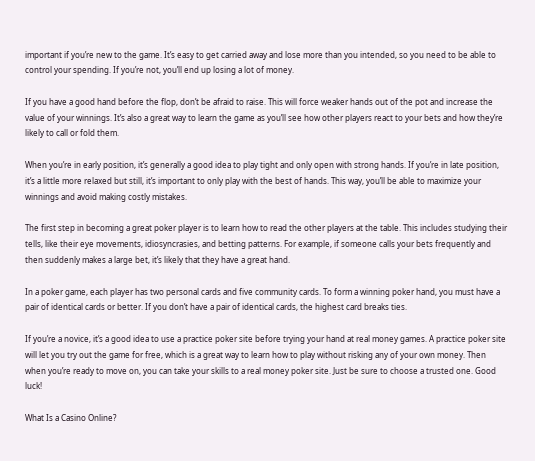important if you’re new to the game. It’s easy to get carried away and lose more than you intended, so you need to be able to control your spending. If you’re not, you’ll end up losing a lot of money.

If you have a good hand before the flop, don’t be afraid to raise. This will force weaker hands out of the pot and increase the value of your winnings. It’s also a great way to learn the game as you’ll see how other players react to your bets and how they’re likely to call or fold them.

When you’re in early position, it’s generally a good idea to play tight and only open with strong hands. If you’re in late position, it’s a little more relaxed but still, it’s important to only play with the best of hands. This way, you’ll be able to maximize your winnings and avoid making costly mistakes.

The first step in becoming a great poker player is to learn how to read the other players at the table. This includes studying their tells, like their eye movements, idiosyncrasies, and betting patterns. For example, if someone calls your bets frequently and then suddenly makes a large bet, it’s likely that they have a great hand.

In a poker game, each player has two personal cards and five community cards. To form a winning poker hand, you must have a pair of identical cards or better. If you don’t have a pair of identical cards, the highest card breaks ties.

If you’re a novice, it’s a good idea to use a practice poker site before trying your hand at real money games. A practice poker site will let you try out the game for free, which is a great way to learn how to play without risking any of your own money. Then when you’re ready to move on, you can take your skills to a real money poker site. Just be sure to choose a trusted one. Good luck!

What Is a Casino Online?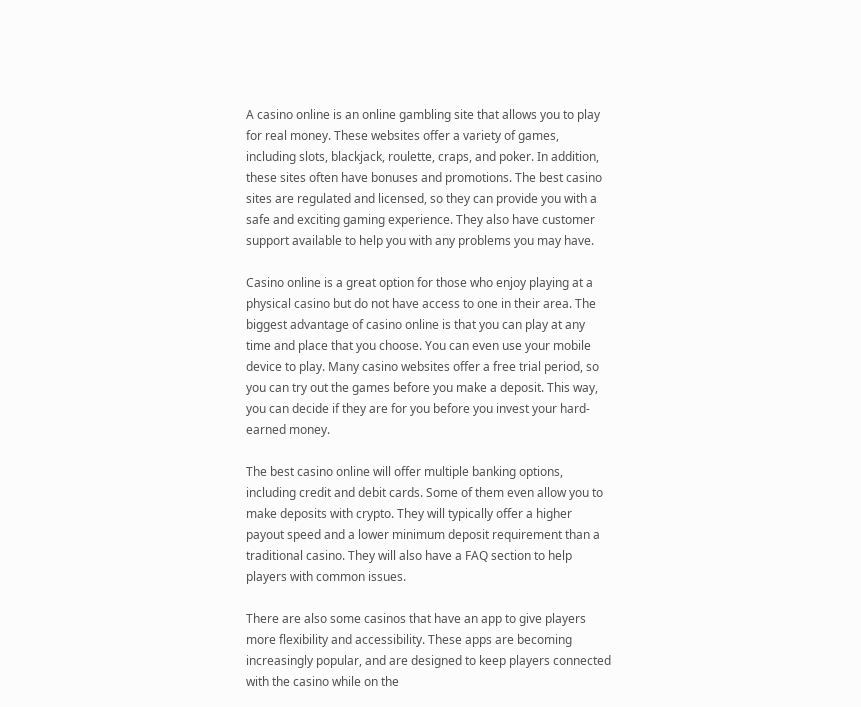A casino online is an online gambling site that allows you to play for real money. These websites offer a variety of games, including slots, blackjack, roulette, craps, and poker. In addition, these sites often have bonuses and promotions. The best casino sites are regulated and licensed, so they can provide you with a safe and exciting gaming experience. They also have customer support available to help you with any problems you may have.

Casino online is a great option for those who enjoy playing at a physical casino but do not have access to one in their area. The biggest advantage of casino online is that you can play at any time and place that you choose. You can even use your mobile device to play. Many casino websites offer a free trial period, so you can try out the games before you make a deposit. This way, you can decide if they are for you before you invest your hard-earned money.

The best casino online will offer multiple banking options, including credit and debit cards. Some of them even allow you to make deposits with crypto. They will typically offer a higher payout speed and a lower minimum deposit requirement than a traditional casino. They will also have a FAQ section to help players with common issues.

There are also some casinos that have an app to give players more flexibility and accessibility. These apps are becoming increasingly popular, and are designed to keep players connected with the casino while on the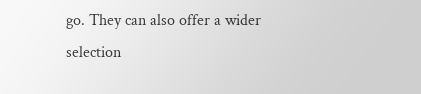go. They can also offer a wider selection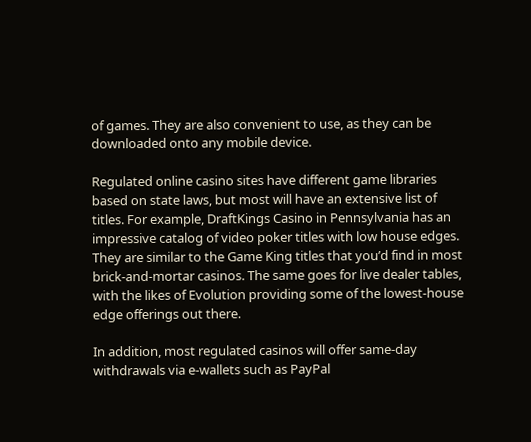of games. They are also convenient to use, as they can be downloaded onto any mobile device.

Regulated online casino sites have different game libraries based on state laws, but most will have an extensive list of titles. For example, DraftKings Casino in Pennsylvania has an impressive catalog of video poker titles with low house edges. They are similar to the Game King titles that you’d find in most brick-and-mortar casinos. The same goes for live dealer tables, with the likes of Evolution providing some of the lowest-house edge offerings out there.

In addition, most regulated casinos will offer same-day withdrawals via e-wallets such as PayPal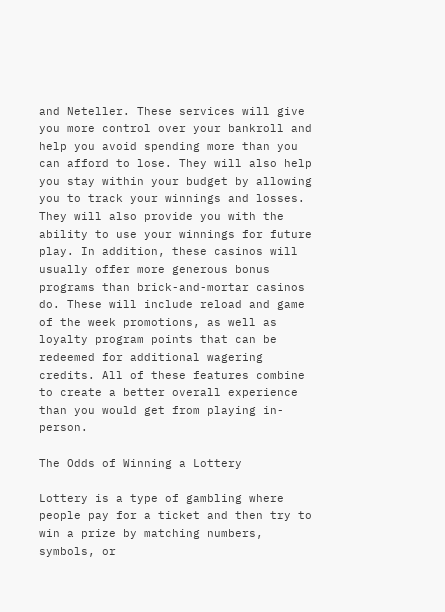and Neteller. These services will give you more control over your bankroll and help you avoid spending more than you can afford to lose. They will also help you stay within your budget by allowing you to track your winnings and losses. They will also provide you with the ability to use your winnings for future play. In addition, these casinos will usually offer more generous bonus programs than brick-and-mortar casinos do. These will include reload and game of the week promotions, as well as loyalty program points that can be redeemed for additional wagering credits. All of these features combine to create a better overall experience than you would get from playing in-person.

The Odds of Winning a Lottery

Lottery is a type of gambling where people pay for a ticket and then try to win a prize by matching numbers, symbols, or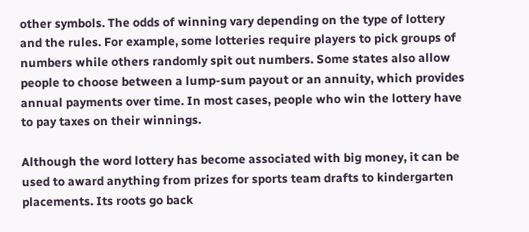other symbols. The odds of winning vary depending on the type of lottery and the rules. For example, some lotteries require players to pick groups of numbers while others randomly spit out numbers. Some states also allow people to choose between a lump-sum payout or an annuity, which provides annual payments over time. In most cases, people who win the lottery have to pay taxes on their winnings.

Although the word lottery has become associated with big money, it can be used to award anything from prizes for sports team drafts to kindergarten placements. Its roots go back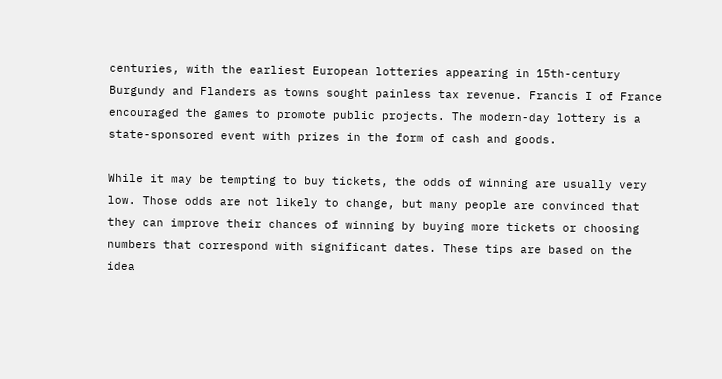centuries, with the earliest European lotteries appearing in 15th-century Burgundy and Flanders as towns sought painless tax revenue. Francis I of France encouraged the games to promote public projects. The modern-day lottery is a state-sponsored event with prizes in the form of cash and goods.

While it may be tempting to buy tickets, the odds of winning are usually very low. Those odds are not likely to change, but many people are convinced that they can improve their chances of winning by buying more tickets or choosing numbers that correspond with significant dates. These tips are based on the idea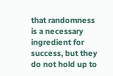that randomness is a necessary ingredient for success, but they do not hold up to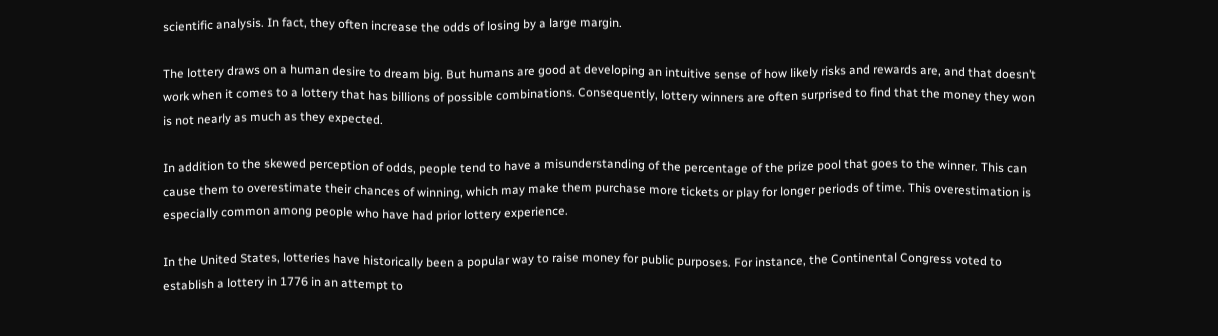scientific analysis. In fact, they often increase the odds of losing by a large margin.

The lottery draws on a human desire to dream big. But humans are good at developing an intuitive sense of how likely risks and rewards are, and that doesn’t work when it comes to a lottery that has billions of possible combinations. Consequently, lottery winners are often surprised to find that the money they won is not nearly as much as they expected.

In addition to the skewed perception of odds, people tend to have a misunderstanding of the percentage of the prize pool that goes to the winner. This can cause them to overestimate their chances of winning, which may make them purchase more tickets or play for longer periods of time. This overestimation is especially common among people who have had prior lottery experience.

In the United States, lotteries have historically been a popular way to raise money for public purposes. For instance, the Continental Congress voted to establish a lottery in 1776 in an attempt to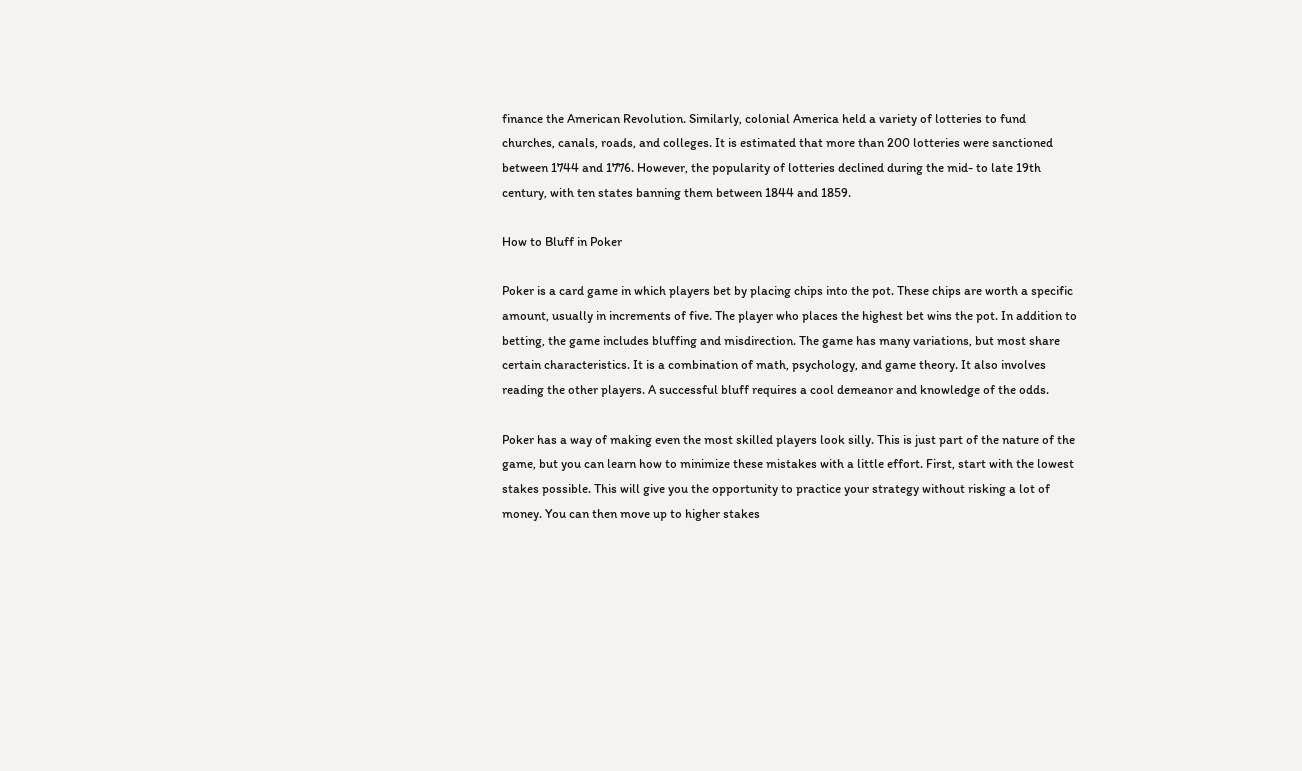finance the American Revolution. Similarly, colonial America held a variety of lotteries to fund churches, canals, roads, and colleges. It is estimated that more than 200 lotteries were sanctioned between 1744 and 1776. However, the popularity of lotteries declined during the mid- to late 19th century, with ten states banning them between 1844 and 1859.

How to Bluff in Poker

Poker is a card game in which players bet by placing chips into the pot. These chips are worth a specific amount, usually in increments of five. The player who places the highest bet wins the pot. In addition to betting, the game includes bluffing and misdirection. The game has many variations, but most share certain characteristics. It is a combination of math, psychology, and game theory. It also involves reading the other players. A successful bluff requires a cool demeanor and knowledge of the odds.

Poker has a way of making even the most skilled players look silly. This is just part of the nature of the game, but you can learn how to minimize these mistakes with a little effort. First, start with the lowest stakes possible. This will give you the opportunity to practice your strategy without risking a lot of money. You can then move up to higher stakes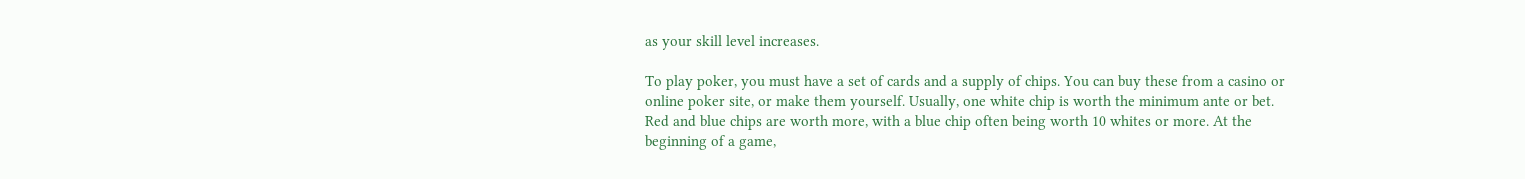as your skill level increases.

To play poker, you must have a set of cards and a supply of chips. You can buy these from a casino or online poker site, or make them yourself. Usually, one white chip is worth the minimum ante or bet. Red and blue chips are worth more, with a blue chip often being worth 10 whites or more. At the beginning of a game,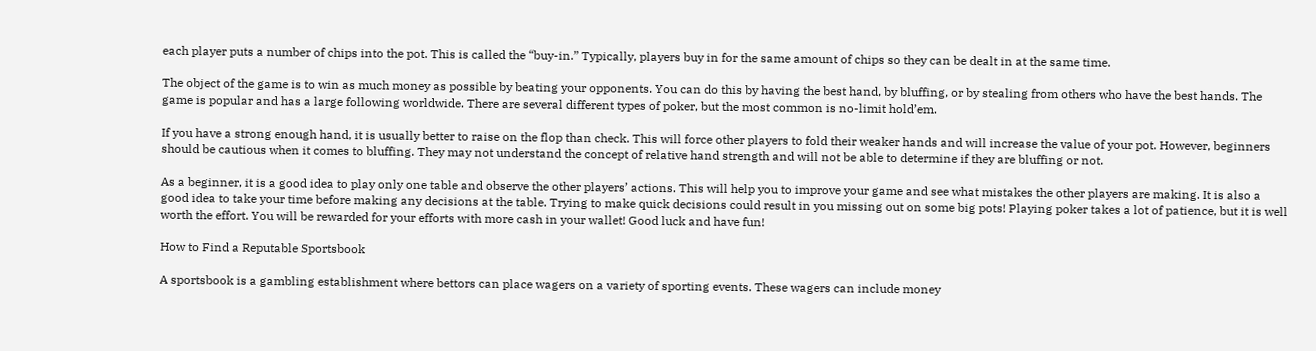each player puts a number of chips into the pot. This is called the “buy-in.” Typically, players buy in for the same amount of chips so they can be dealt in at the same time.

The object of the game is to win as much money as possible by beating your opponents. You can do this by having the best hand, by bluffing, or by stealing from others who have the best hands. The game is popular and has a large following worldwide. There are several different types of poker, but the most common is no-limit hold’em.

If you have a strong enough hand, it is usually better to raise on the flop than check. This will force other players to fold their weaker hands and will increase the value of your pot. However, beginners should be cautious when it comes to bluffing. They may not understand the concept of relative hand strength and will not be able to determine if they are bluffing or not.

As a beginner, it is a good idea to play only one table and observe the other players’ actions. This will help you to improve your game and see what mistakes the other players are making. It is also a good idea to take your time before making any decisions at the table. Trying to make quick decisions could result in you missing out on some big pots! Playing poker takes a lot of patience, but it is well worth the effort. You will be rewarded for your efforts with more cash in your wallet! Good luck and have fun!

How to Find a Reputable Sportsbook

A sportsbook is a gambling establishment where bettors can place wagers on a variety of sporting events. These wagers can include money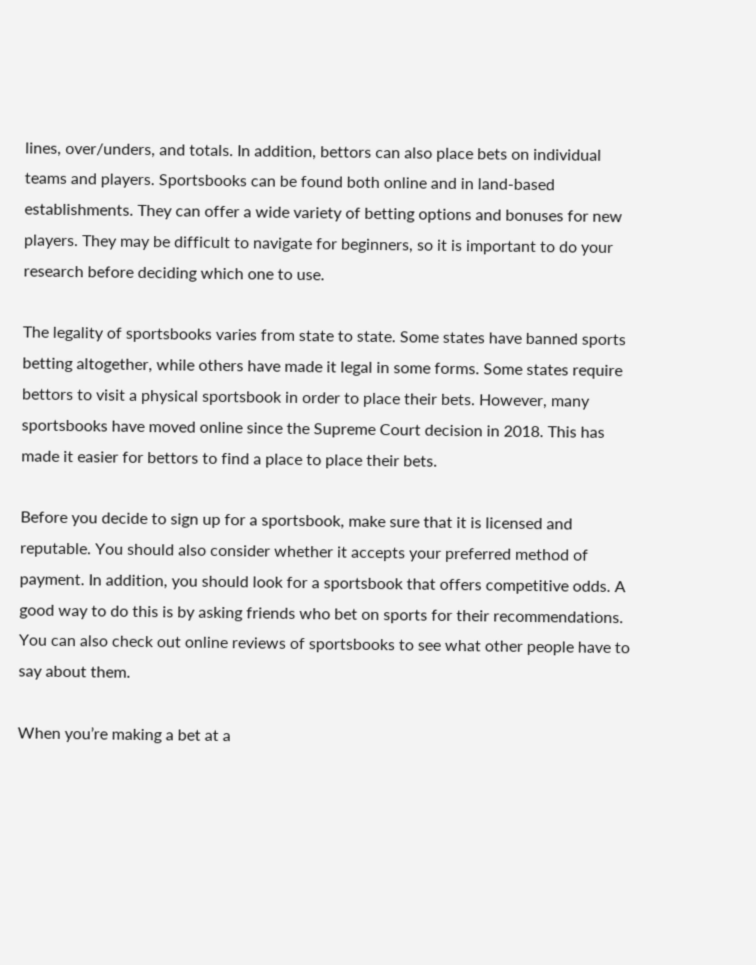lines, over/unders, and totals. In addition, bettors can also place bets on individual teams and players. Sportsbooks can be found both online and in land-based establishments. They can offer a wide variety of betting options and bonuses for new players. They may be difficult to navigate for beginners, so it is important to do your research before deciding which one to use.

The legality of sportsbooks varies from state to state. Some states have banned sports betting altogether, while others have made it legal in some forms. Some states require bettors to visit a physical sportsbook in order to place their bets. However, many sportsbooks have moved online since the Supreme Court decision in 2018. This has made it easier for bettors to find a place to place their bets.

Before you decide to sign up for a sportsbook, make sure that it is licensed and reputable. You should also consider whether it accepts your preferred method of payment. In addition, you should look for a sportsbook that offers competitive odds. A good way to do this is by asking friends who bet on sports for their recommendations. You can also check out online reviews of sportsbooks to see what other people have to say about them.

When you’re making a bet at a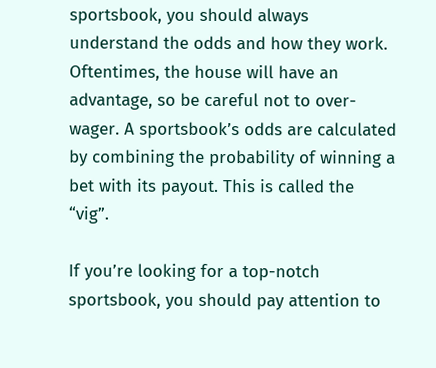sportsbook, you should always understand the odds and how they work. Oftentimes, the house will have an advantage, so be careful not to over-wager. A sportsbook’s odds are calculated by combining the probability of winning a bet with its payout. This is called the “vig”.

If you’re looking for a top-notch sportsbook, you should pay attention to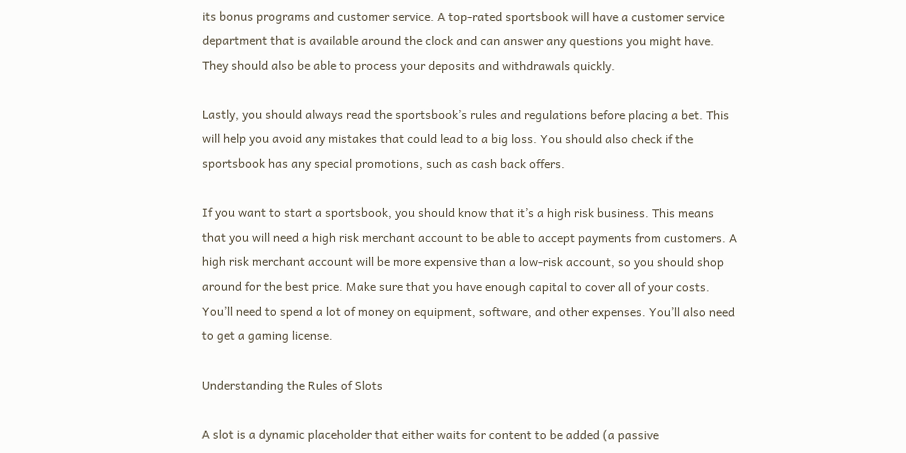its bonus programs and customer service. A top-rated sportsbook will have a customer service department that is available around the clock and can answer any questions you might have. They should also be able to process your deposits and withdrawals quickly.

Lastly, you should always read the sportsbook’s rules and regulations before placing a bet. This will help you avoid any mistakes that could lead to a big loss. You should also check if the sportsbook has any special promotions, such as cash back offers.

If you want to start a sportsbook, you should know that it’s a high risk business. This means that you will need a high risk merchant account to be able to accept payments from customers. A high risk merchant account will be more expensive than a low-risk account, so you should shop around for the best price. Make sure that you have enough capital to cover all of your costs. You’ll need to spend a lot of money on equipment, software, and other expenses. You’ll also need to get a gaming license.

Understanding the Rules of Slots

A slot is a dynamic placeholder that either waits for content to be added (a passive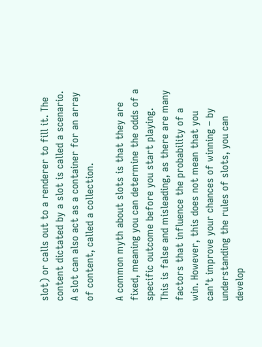slot) or calls out to a renderer to fill it. The content dictated by a slot is called a scenario. A slot can also act as a container for an array of content, called a collection.

A common myth about slots is that they are fixed, meaning you can determine the odds of a specific outcome before you start playing. This is false and misleading, as there are many factors that influence the probability of a win. However, this does not mean that you can’t improve your chances of winning – by understanding the rules of slots, you can develop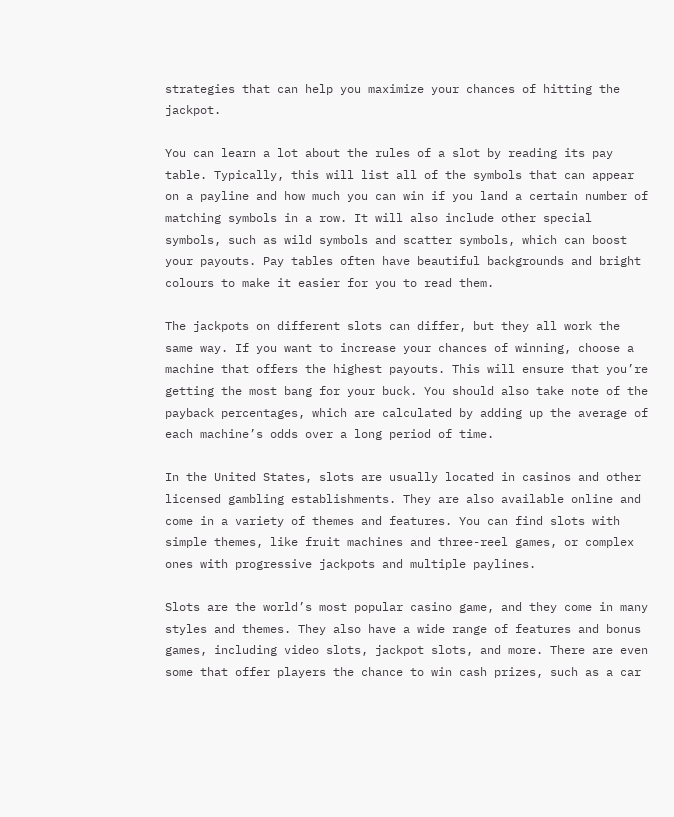strategies that can help you maximize your chances of hitting the jackpot.

You can learn a lot about the rules of a slot by reading its pay table. Typically, this will list all of the symbols that can appear on a payline and how much you can win if you land a certain number of matching symbols in a row. It will also include other special symbols, such as wild symbols and scatter symbols, which can boost your payouts. Pay tables often have beautiful backgrounds and bright colours to make it easier for you to read them.

The jackpots on different slots can differ, but they all work the same way. If you want to increase your chances of winning, choose a machine that offers the highest payouts. This will ensure that you’re getting the most bang for your buck. You should also take note of the payback percentages, which are calculated by adding up the average of each machine’s odds over a long period of time.

In the United States, slots are usually located in casinos and other licensed gambling establishments. They are also available online and come in a variety of themes and features. You can find slots with simple themes, like fruit machines and three-reel games, or complex ones with progressive jackpots and multiple paylines.

Slots are the world’s most popular casino game, and they come in many styles and themes. They also have a wide range of features and bonus games, including video slots, jackpot slots, and more. There are even some that offer players the chance to win cash prizes, such as a car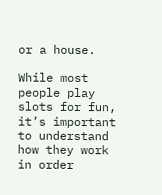or a house.

While most people play slots for fun, it’s important to understand how they work in order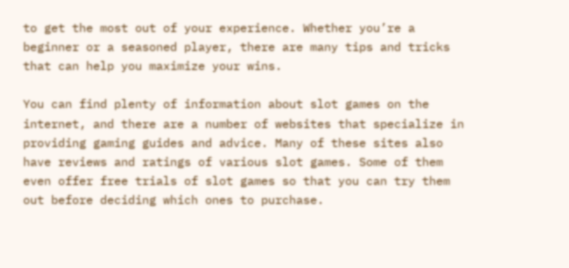to get the most out of your experience. Whether you’re a beginner or a seasoned player, there are many tips and tricks that can help you maximize your wins.

You can find plenty of information about slot games on the internet, and there are a number of websites that specialize in providing gaming guides and advice. Many of these sites also have reviews and ratings of various slot games. Some of them even offer free trials of slot games so that you can try them out before deciding which ones to purchase.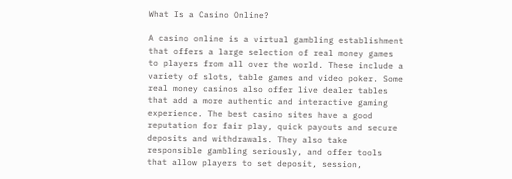What Is a Casino Online?

A casino online is a virtual gambling establishment that offers a large selection of real money games to players from all over the world. These include a variety of slots, table games and video poker. Some real money casinos also offer live dealer tables that add a more authentic and interactive gaming experience. The best casino sites have a good reputation for fair play, quick payouts and secure deposits and withdrawals. They also take responsible gambling seriously, and offer tools that allow players to set deposit, session,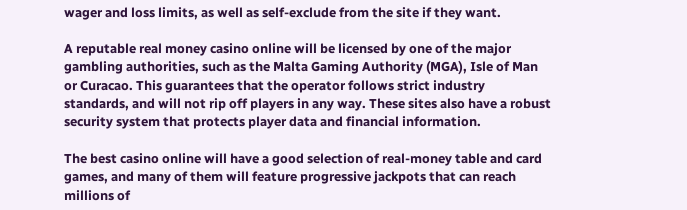wager and loss limits, as well as self-exclude from the site if they want.

A reputable real money casino online will be licensed by one of the major gambling authorities, such as the Malta Gaming Authority (MGA), Isle of Man or Curacao. This guarantees that the operator follows strict industry standards, and will not rip off players in any way. These sites also have a robust security system that protects player data and financial information.

The best casino online will have a good selection of real-money table and card games, and many of them will feature progressive jackpots that can reach millions of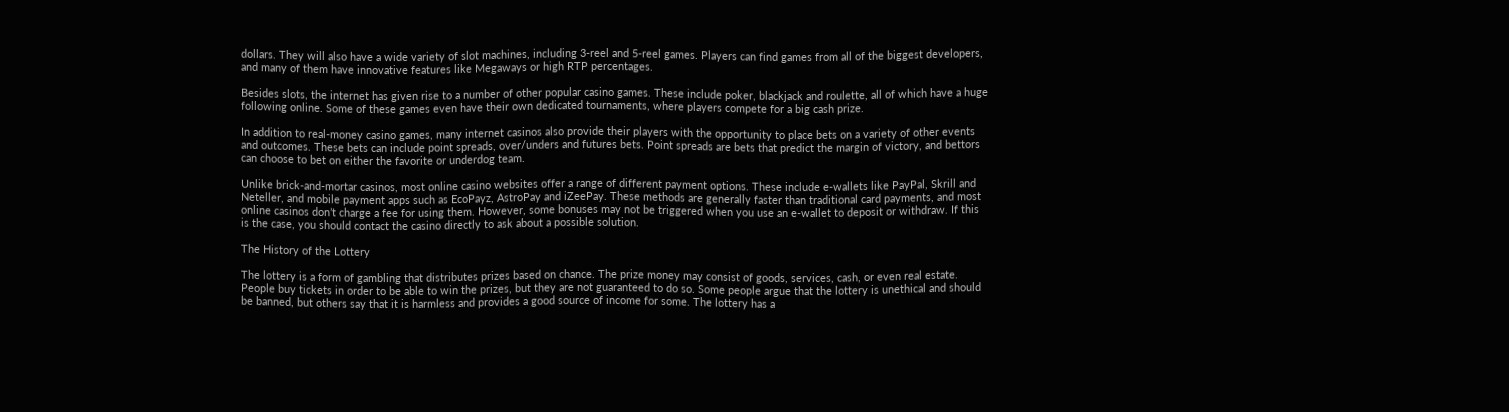dollars. They will also have a wide variety of slot machines, including 3-reel and 5-reel games. Players can find games from all of the biggest developers, and many of them have innovative features like Megaways or high RTP percentages.

Besides slots, the internet has given rise to a number of other popular casino games. These include poker, blackjack and roulette, all of which have a huge following online. Some of these games even have their own dedicated tournaments, where players compete for a big cash prize.

In addition to real-money casino games, many internet casinos also provide their players with the opportunity to place bets on a variety of other events and outcomes. These bets can include point spreads, over/unders and futures bets. Point spreads are bets that predict the margin of victory, and bettors can choose to bet on either the favorite or underdog team.

Unlike brick-and-mortar casinos, most online casino websites offer a range of different payment options. These include e-wallets like PayPal, Skrill and Neteller, and mobile payment apps such as EcoPayz, AstroPay and iZeePay. These methods are generally faster than traditional card payments, and most online casinos don’t charge a fee for using them. However, some bonuses may not be triggered when you use an e-wallet to deposit or withdraw. If this is the case, you should contact the casino directly to ask about a possible solution.

The History of the Lottery

The lottery is a form of gambling that distributes prizes based on chance. The prize money may consist of goods, services, cash, or even real estate. People buy tickets in order to be able to win the prizes, but they are not guaranteed to do so. Some people argue that the lottery is unethical and should be banned, but others say that it is harmless and provides a good source of income for some. The lottery has a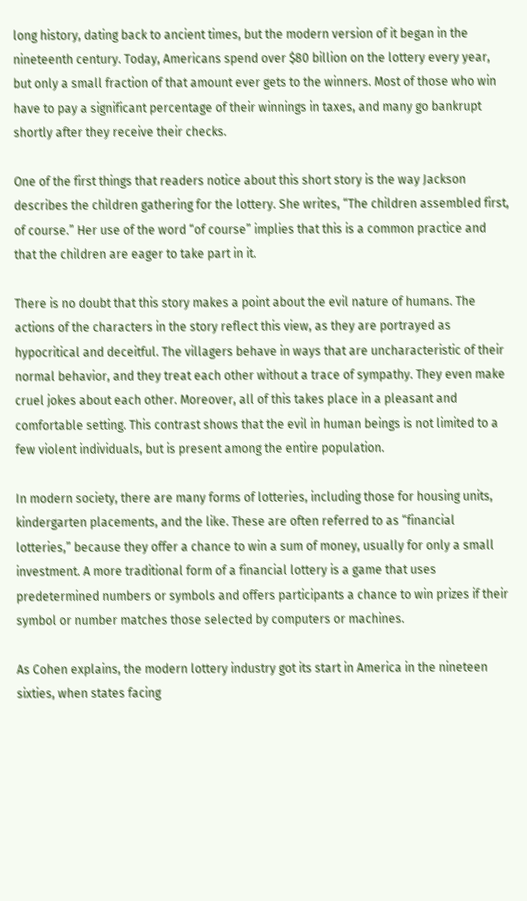long history, dating back to ancient times, but the modern version of it began in the nineteenth century. Today, Americans spend over $80 billion on the lottery every year, but only a small fraction of that amount ever gets to the winners. Most of those who win have to pay a significant percentage of their winnings in taxes, and many go bankrupt shortly after they receive their checks.

One of the first things that readers notice about this short story is the way Jackson describes the children gathering for the lottery. She writes, “The children assembled first, of course.” Her use of the word “of course” implies that this is a common practice and that the children are eager to take part in it.

There is no doubt that this story makes a point about the evil nature of humans. The actions of the characters in the story reflect this view, as they are portrayed as hypocritical and deceitful. The villagers behave in ways that are uncharacteristic of their normal behavior, and they treat each other without a trace of sympathy. They even make cruel jokes about each other. Moreover, all of this takes place in a pleasant and comfortable setting. This contrast shows that the evil in human beings is not limited to a few violent individuals, but is present among the entire population.

In modern society, there are many forms of lotteries, including those for housing units, kindergarten placements, and the like. These are often referred to as “financial lotteries,” because they offer a chance to win a sum of money, usually for only a small investment. A more traditional form of a financial lottery is a game that uses predetermined numbers or symbols and offers participants a chance to win prizes if their symbol or number matches those selected by computers or machines.

As Cohen explains, the modern lottery industry got its start in America in the nineteen sixties, when states facing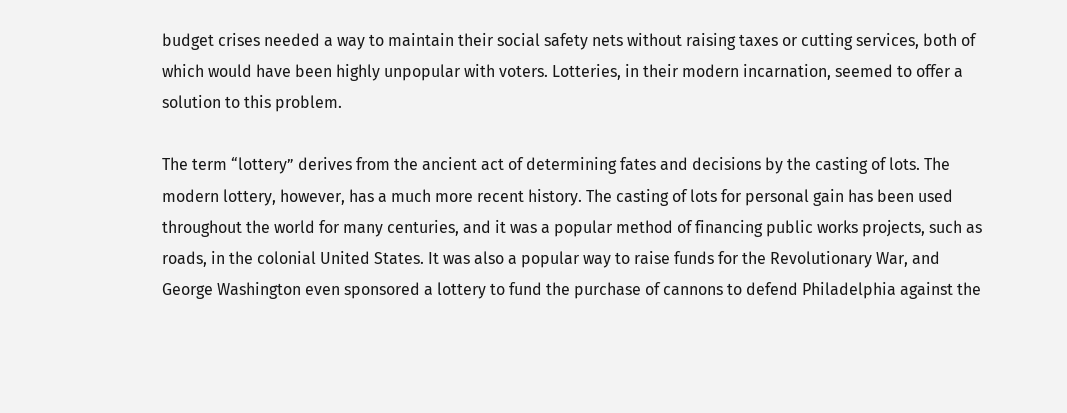budget crises needed a way to maintain their social safety nets without raising taxes or cutting services, both of which would have been highly unpopular with voters. Lotteries, in their modern incarnation, seemed to offer a solution to this problem.

The term “lottery” derives from the ancient act of determining fates and decisions by the casting of lots. The modern lottery, however, has a much more recent history. The casting of lots for personal gain has been used throughout the world for many centuries, and it was a popular method of financing public works projects, such as roads, in the colonial United States. It was also a popular way to raise funds for the Revolutionary War, and George Washington even sponsored a lottery to fund the purchase of cannons to defend Philadelphia against the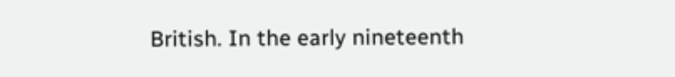British. In the early nineteenth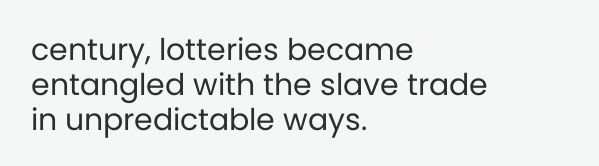century, lotteries became entangled with the slave trade in unpredictable ways.